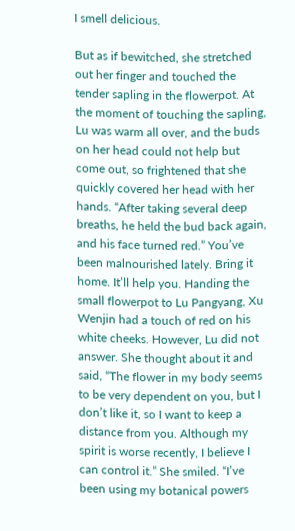I smell delicious.

But as if bewitched, she stretched out her finger and touched the tender sapling in the flowerpot. At the moment of touching the sapling, Lu was warm all over, and the buds on her head could not help but come out, so frightened that she quickly covered her head with her hands. “After taking several deep breaths, he held the bud back again, and his face turned red.” You’ve been malnourished lately. Bring it home. It’ll help you. Handing the small flowerpot to Lu Pangyang, Xu Wenjin had a touch of red on his white cheeks. However, Lu did not answer. She thought about it and said, “The flower in my body seems to be very dependent on you, but I don’t like it, so I want to keep a distance from you. Although my spirit is worse recently, I believe I can control it.” She smiled. “I’ve been using my botanical powers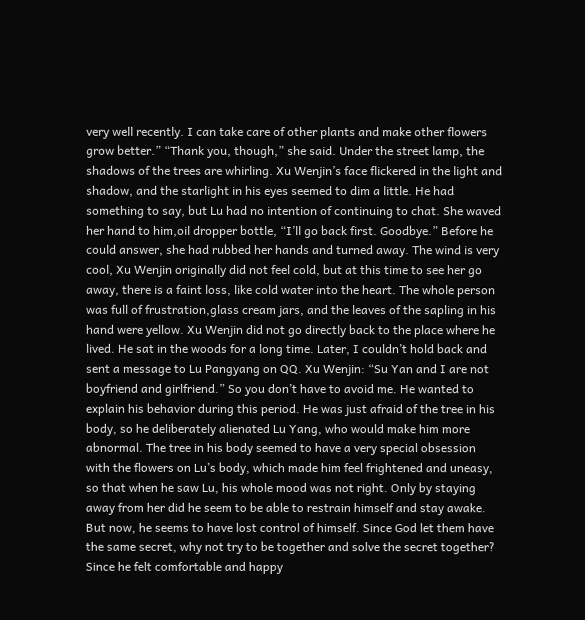very well recently. I can take care of other plants and make other flowers grow better.” “Thank you, though,” she said. Under the street lamp, the shadows of the trees are whirling. Xu Wenjin’s face flickered in the light and shadow, and the starlight in his eyes seemed to dim a little. He had something to say, but Lu had no intention of continuing to chat. She waved her hand to him,oil dropper bottle, “I’ll go back first. Goodbye.” Before he could answer, she had rubbed her hands and turned away. The wind is very cool, Xu Wenjin originally did not feel cold, but at this time to see her go away, there is a faint loss, like cold water into the heart. The whole person was full of frustration,glass cream jars, and the leaves of the sapling in his hand were yellow. Xu Wenjin did not go directly back to the place where he lived. He sat in the woods for a long time. Later, I couldn’t hold back and sent a message to Lu Pangyang on QQ. Xu Wenjin: “Su Yan and I are not boyfriend and girlfriend.” So you don’t have to avoid me. He wanted to explain his behavior during this period. He was just afraid of the tree in his body, so he deliberately alienated Lu Yang, who would make him more abnormal. The tree in his body seemed to have a very special obsession with the flowers on Lu’s body, which made him feel frightened and uneasy, so that when he saw Lu, his whole mood was not right. Only by staying away from her did he seem to be able to restrain himself and stay awake. But now, he seems to have lost control of himself. Since God let them have the same secret, why not try to be together and solve the secret together? Since he felt comfortable and happy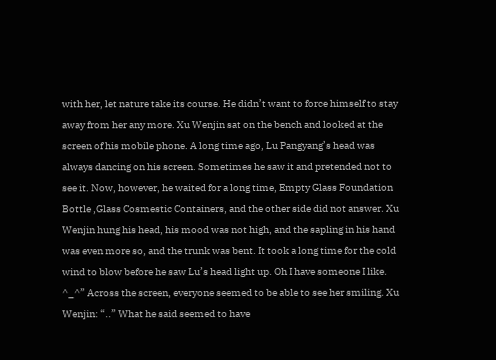with her, let nature take its course. He didn’t want to force himself to stay away from her any more. Xu Wenjin sat on the bench and looked at the screen of his mobile phone. A long time ago, Lu Pangyang’s head was always dancing on his screen. Sometimes he saw it and pretended not to see it. Now, however, he waited for a long time, Empty Glass Foundation Bottle ,Glass Cosmestic Containers, and the other side did not answer. Xu Wenjin hung his head, his mood was not high, and the sapling in his hand was even more so, and the trunk was bent. It took a long time for the cold wind to blow before he saw Lu’s head light up. Oh I have someone I like. ^_^” Across the screen, everyone seemed to be able to see her smiling. Xu Wenjin: “..” What he said seemed to have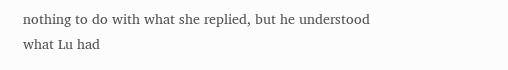nothing to do with what she replied, but he understood what Lu had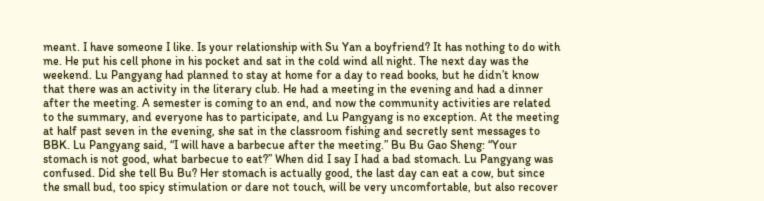meant. I have someone I like. Is your relationship with Su Yan a boyfriend? It has nothing to do with me. He put his cell phone in his pocket and sat in the cold wind all night. The next day was the weekend. Lu Pangyang had planned to stay at home for a day to read books, but he didn’t know that there was an activity in the literary club. He had a meeting in the evening and had a dinner after the meeting. A semester is coming to an end, and now the community activities are related to the summary, and everyone has to participate, and Lu Pangyang is no exception. At the meeting at half past seven in the evening, she sat in the classroom fishing and secretly sent messages to BBK. Lu Pangyang said, “I will have a barbecue after the meeting.” Bu Bu Gao Sheng: “Your stomach is not good, what barbecue to eat?” When did I say I had a bad stomach. Lu Pangyang was confused. Did she tell Bu Bu? Her stomach is actually good, the last day can eat a cow, but since the small bud, too spicy stimulation or dare not touch, will be very uncomfortable, but also recover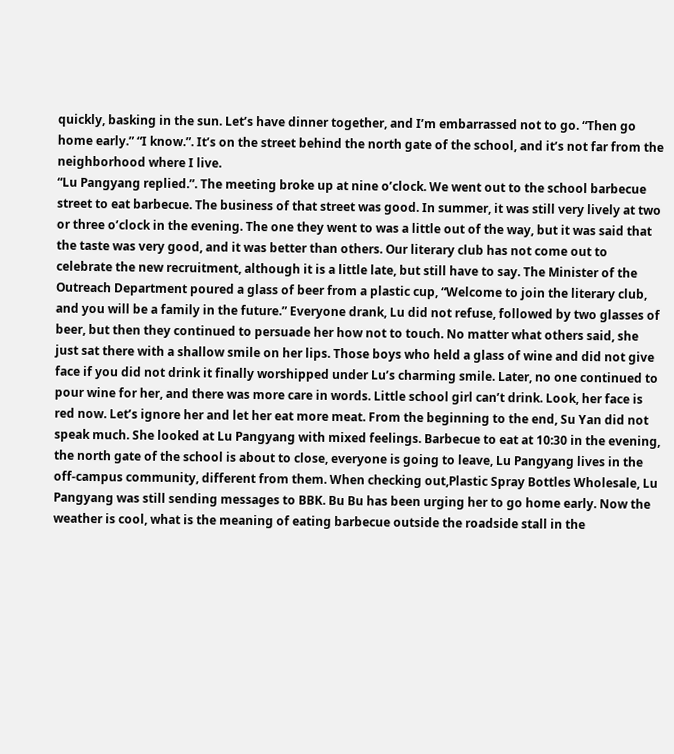quickly, basking in the sun. Let’s have dinner together, and I’m embarrassed not to go. “Then go home early.” “I know.”. It’s on the street behind the north gate of the school, and it’s not far from the neighborhood where I live.
“Lu Pangyang replied.”. The meeting broke up at nine o’clock. We went out to the school barbecue street to eat barbecue. The business of that street was good. In summer, it was still very lively at two or three o’clock in the evening. The one they went to was a little out of the way, but it was said that the taste was very good, and it was better than others. Our literary club has not come out to celebrate the new recruitment, although it is a little late, but still have to say. The Minister of the Outreach Department poured a glass of beer from a plastic cup, “Welcome to join the literary club, and you will be a family in the future.” Everyone drank, Lu did not refuse, followed by two glasses of beer, but then they continued to persuade her how not to touch. No matter what others said, she just sat there with a shallow smile on her lips. Those boys who held a glass of wine and did not give face if you did not drink it finally worshipped under Lu’s charming smile. Later, no one continued to pour wine for her, and there was more care in words. Little school girl can’t drink. Look, her face is red now. Let’s ignore her and let her eat more meat. From the beginning to the end, Su Yan did not speak much. She looked at Lu Pangyang with mixed feelings. Barbecue to eat at 10:30 in the evening, the north gate of the school is about to close, everyone is going to leave, Lu Pangyang lives in the off-campus community, different from them. When checking out,Plastic Spray Bottles Wholesale, Lu Pangyang was still sending messages to BBK. Bu Bu has been urging her to go home early. Now the weather is cool, what is the meaning of eating barbecue outside the roadside stall in the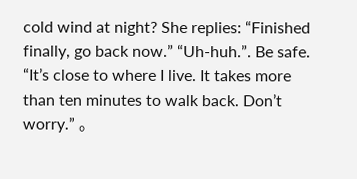cold wind at night? She replies: “Finished finally, go back now.” “Uh-huh.”. Be safe. “It’s close to where I live. It takes more than ten minutes to walk back. Don’t worry.” 。